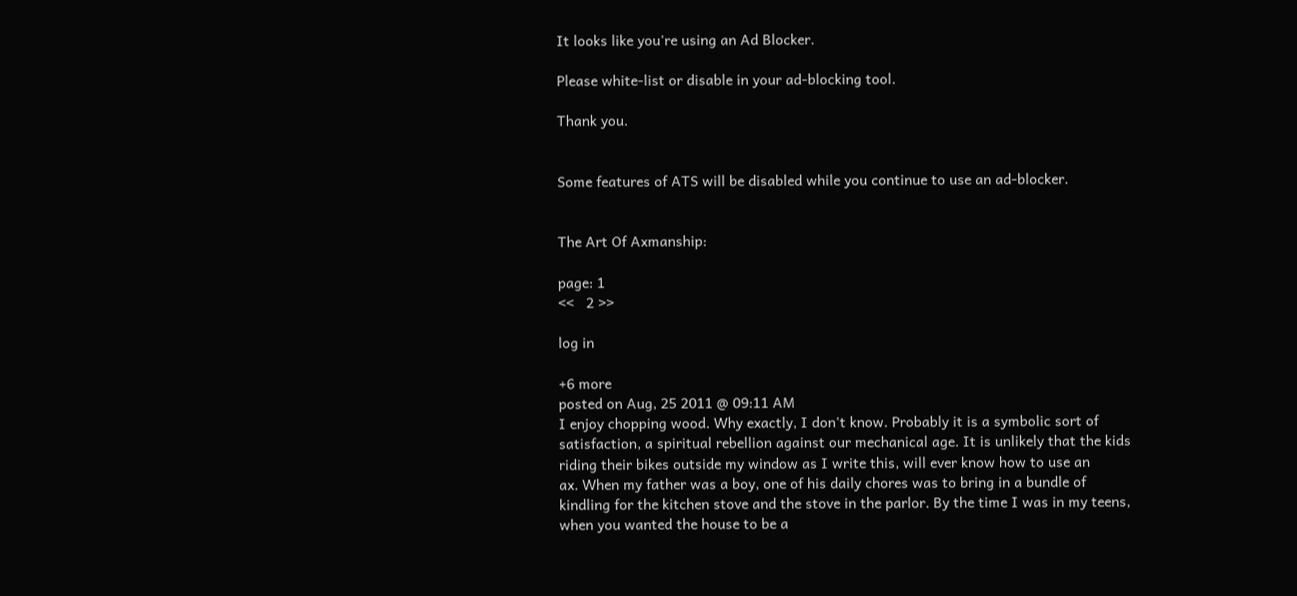It looks like you're using an Ad Blocker.

Please white-list or disable in your ad-blocking tool.

Thank you.


Some features of ATS will be disabled while you continue to use an ad-blocker.


The Art Of Axmanship:

page: 1
<<   2 >>

log in

+6 more
posted on Aug, 25 2011 @ 09:11 AM
I enjoy chopping wood. Why exactly, I don't know. Probably it is a symbolic sort of
satisfaction, a spiritual rebellion against our mechanical age. It is unlikely that the kids
riding their bikes outside my window as I write this, will ever know how to use an
ax. When my father was a boy, one of his daily chores was to bring in a bundle of
kindling for the kitchen stove and the stove in the parlor. By the time I was in my teens,
when you wanted the house to be a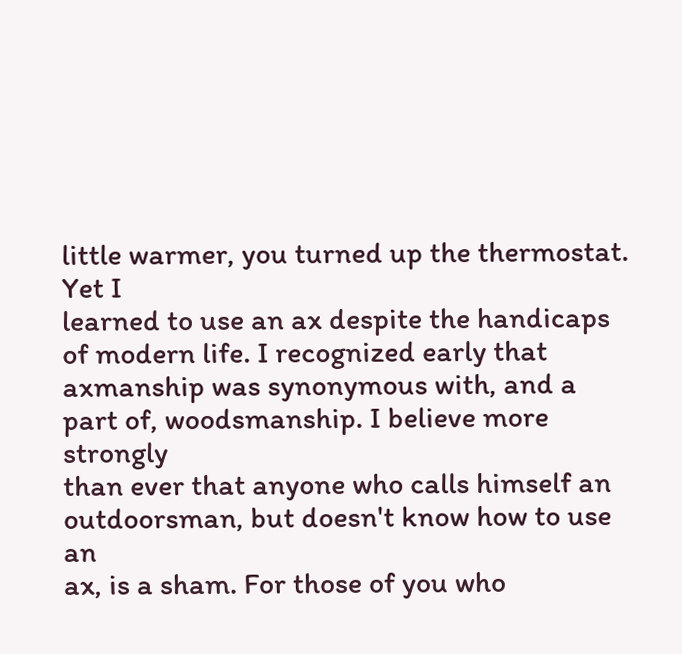little warmer, you turned up the thermostat. Yet I
learned to use an ax despite the handicaps of modern life. I recognized early that
axmanship was synonymous with, and a part of, woodsmanship. I believe more strongly
than ever that anyone who calls himself an outdoorsman, but doesn't know how to use an
ax, is a sham. For those of you who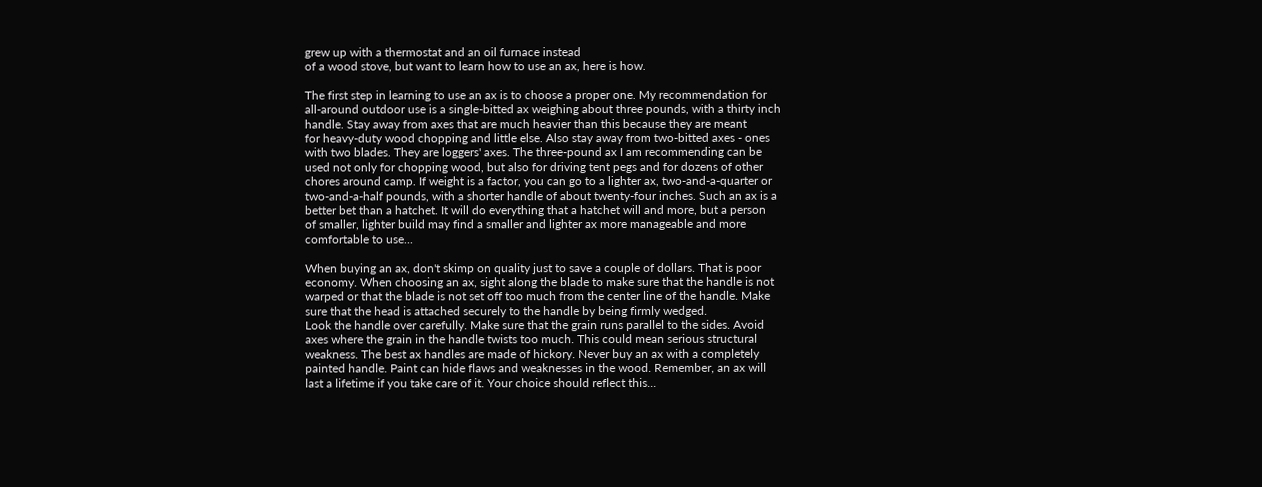grew up with a thermostat and an oil furnace instead
of a wood stove, but want to learn how to use an ax, here is how.

The first step in learning to use an ax is to choose a proper one. My recommendation for
all-around outdoor use is a single-bitted ax weighing about three pounds, with a thirty inch
handle. Stay away from axes that are much heavier than this because they are meant
for heavy-duty wood chopping and little else. Also stay away from two-bitted axes - ones
with two blades. They are loggers' axes. The three-pound ax I am recommending can be
used not only for chopping wood, but also for driving tent pegs and for dozens of other
chores around camp. If weight is a factor, you can go to a lighter ax, two-and-a-quarter or
two-and-a-half pounds, with a shorter handle of about twenty-four inches. Such an ax is a
better bet than a hatchet. It will do everything that a hatchet will and more, but a person
of smaller, lighter build may find a smaller and lighter ax more manageable and more
comfortable to use...

When buying an ax, don't skimp on quality just to save a couple of dollars. That is poor
economy. When choosing an ax, sight along the blade to make sure that the handle is not
warped or that the blade is not set off too much from the center line of the handle. Make
sure that the head is attached securely to the handle by being firmly wedged.
Look the handle over carefully. Make sure that the grain runs parallel to the sides. Avoid
axes where the grain in the handle twists too much. This could mean serious structural
weakness. The best ax handles are made of hickory. Never buy an ax with a completely
painted handle. Paint can hide flaws and weaknesses in the wood. Remember, an ax will
last a lifetime if you take care of it. Your choice should reflect this...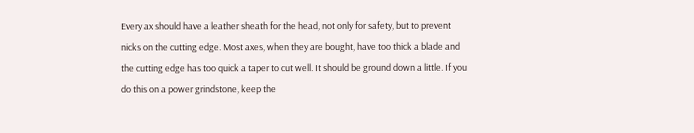Every ax should have a leather sheath for the head, not only for safety, but to prevent
nicks on the cutting edge. Most axes, when they are bought, have too thick a blade and
the cutting edge has too quick a taper to cut well. It should be ground down a little. If you
do this on a power grindstone, keep the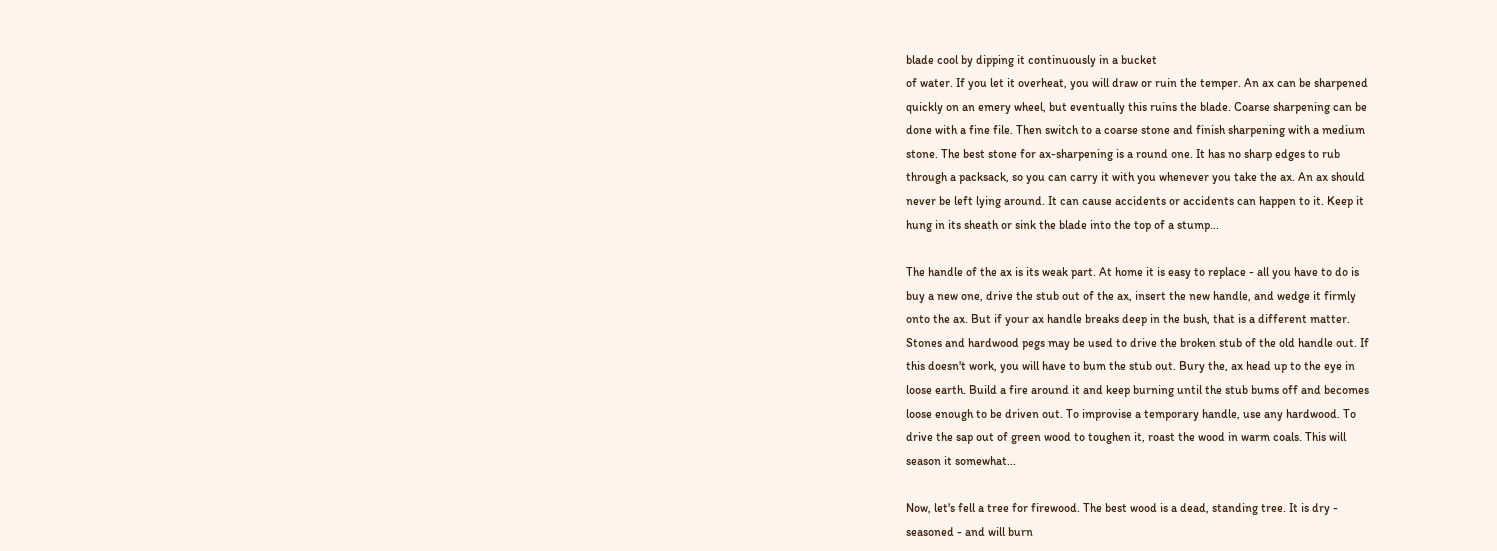blade cool by dipping it continuously in a bucket
of water. If you let it overheat, you will draw or ruin the temper. An ax can be sharpened
quickly on an emery wheel, but eventually this ruins the blade. Coarse sharpening can be
done with a fine file. Then switch to a coarse stone and finish sharpening with a medium
stone. The best stone for ax-sharpening is a round one. It has no sharp edges to rub
through a packsack, so you can carry it with you whenever you take the ax. An ax should
never be left lying around. It can cause accidents or accidents can happen to it. Keep it
hung in its sheath or sink the blade into the top of a stump...

The handle of the ax is its weak part. At home it is easy to replace - all you have to do is
buy a new one, drive the stub out of the ax, insert the new handle, and wedge it firmly
onto the ax. But if your ax handle breaks deep in the bush, that is a different matter.
Stones and hardwood pegs may be used to drive the broken stub of the old handle out. If
this doesn't work, you will have to bum the stub out. Bury the, ax head up to the eye in
loose earth. Build a fire around it and keep burning until the stub bums off and becomes
loose enough to be driven out. To improvise a temporary handle, use any hardwood. To
drive the sap out of green wood to toughen it, roast the wood in warm coals. This will
season it somewhat...

Now, let's fell a tree for firewood. The best wood is a dead, standing tree. It is dry -
seasoned - and will burn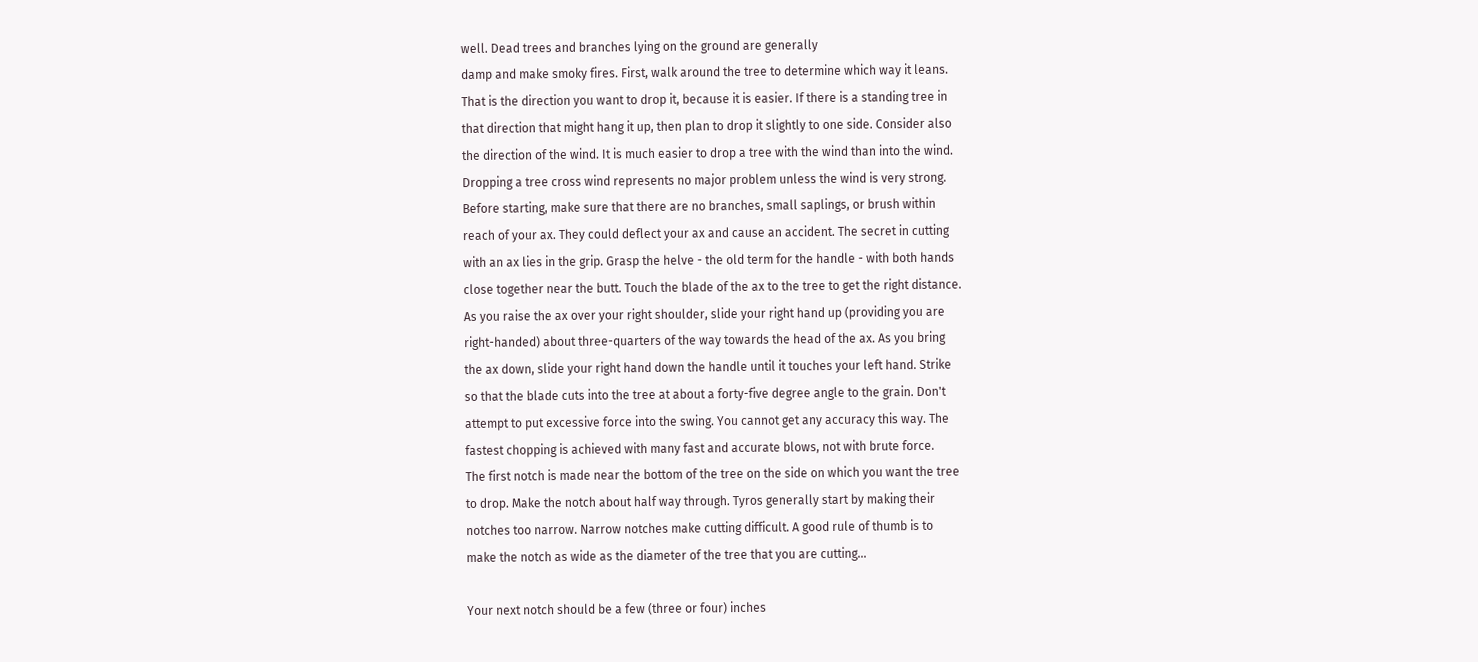well. Dead trees and branches lying on the ground are generally
damp and make smoky fires. First, walk around the tree to determine which way it leans.
That is the direction you want to drop it, because it is easier. If there is a standing tree in
that direction that might hang it up, then plan to drop it slightly to one side. Consider also
the direction of the wind. It is much easier to drop a tree with the wind than into the wind.
Dropping a tree cross wind represents no major problem unless the wind is very strong.
Before starting, make sure that there are no branches, small saplings, or brush within
reach of your ax. They could deflect your ax and cause an accident. The secret in cutting
with an ax lies in the grip. Grasp the helve - the old term for the handle - with both hands
close together near the butt. Touch the blade of the ax to the tree to get the right distance.
As you raise the ax over your right shoulder, slide your right hand up (providing you are
right-handed) about three-quarters of the way towards the head of the ax. As you bring
the ax down, slide your right hand down the handle until it touches your left hand. Strike
so that the blade cuts into the tree at about a forty-five degree angle to the grain. Don't
attempt to put excessive force into the swing. You cannot get any accuracy this way. The
fastest chopping is achieved with many fast and accurate blows, not with brute force.
The first notch is made near the bottom of the tree on the side on which you want the tree
to drop. Make the notch about half way through. Tyros generally start by making their
notches too narrow. Narrow notches make cutting difficult. A good rule of thumb is to
make the notch as wide as the diameter of the tree that you are cutting...

Your next notch should be a few (three or four) inches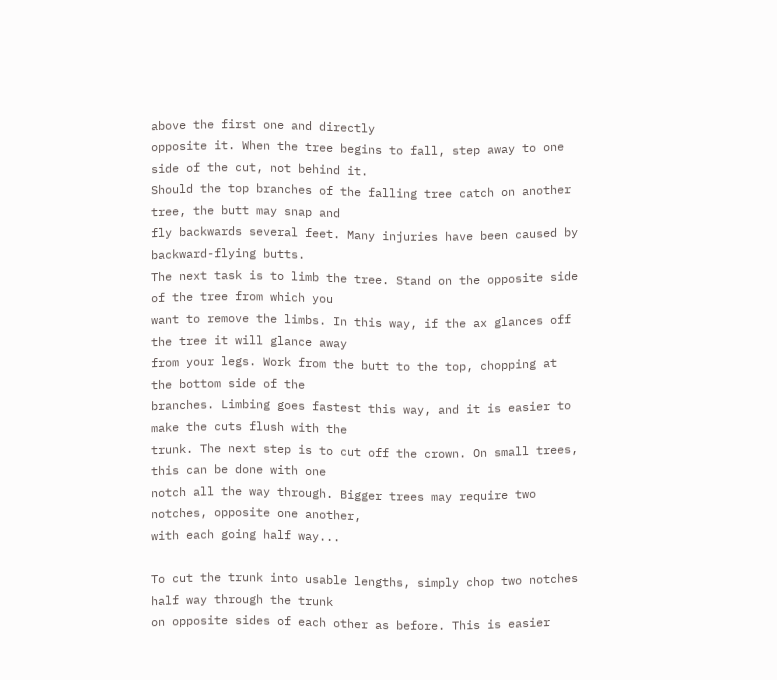above the first one and directly
opposite it. When the tree begins to fall, step away to one side of the cut, not behind it.
Should the top branches of the falling tree catch on another tree, the butt may snap and
fly backwards several feet. Many injuries have been caused by backward-flying butts.
The next task is to limb the tree. Stand on the opposite side of the tree from which you
want to remove the limbs. In this way, if the ax glances off the tree it will glance away
from your legs. Work from the butt to the top, chopping at the bottom side of the
branches. Limbing goes fastest this way, and it is easier to make the cuts flush with the
trunk. The next step is to cut off the crown. On small trees, this can be done with one
notch all the way through. Bigger trees may require two notches, opposite one another,
with each going half way...

To cut the trunk into usable lengths, simply chop two notches half way through the trunk
on opposite sides of each other as before. This is easier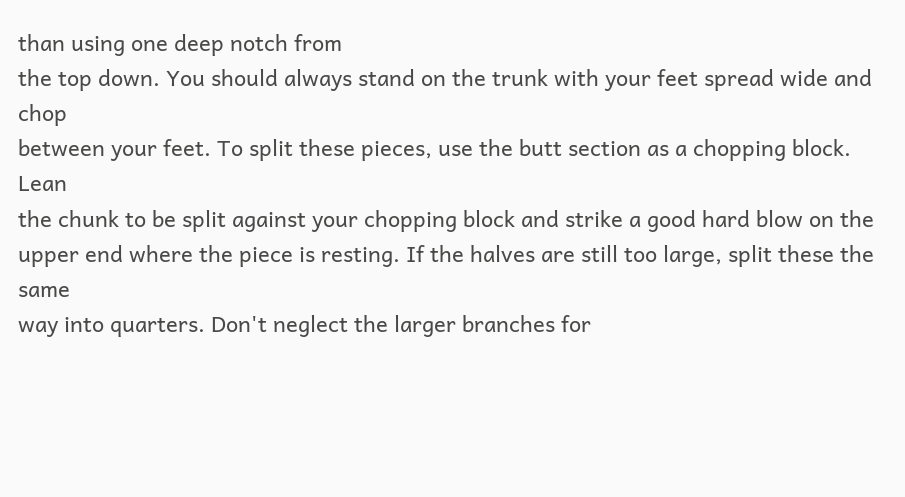than using one deep notch from
the top down. You should always stand on the trunk with your feet spread wide and chop
between your feet. To split these pieces, use the butt section as a chopping block. Lean
the chunk to be split against your chopping block and strike a good hard blow on the
upper end where the piece is resting. If the halves are still too large, split these the same
way into quarters. Don't neglect the larger branches for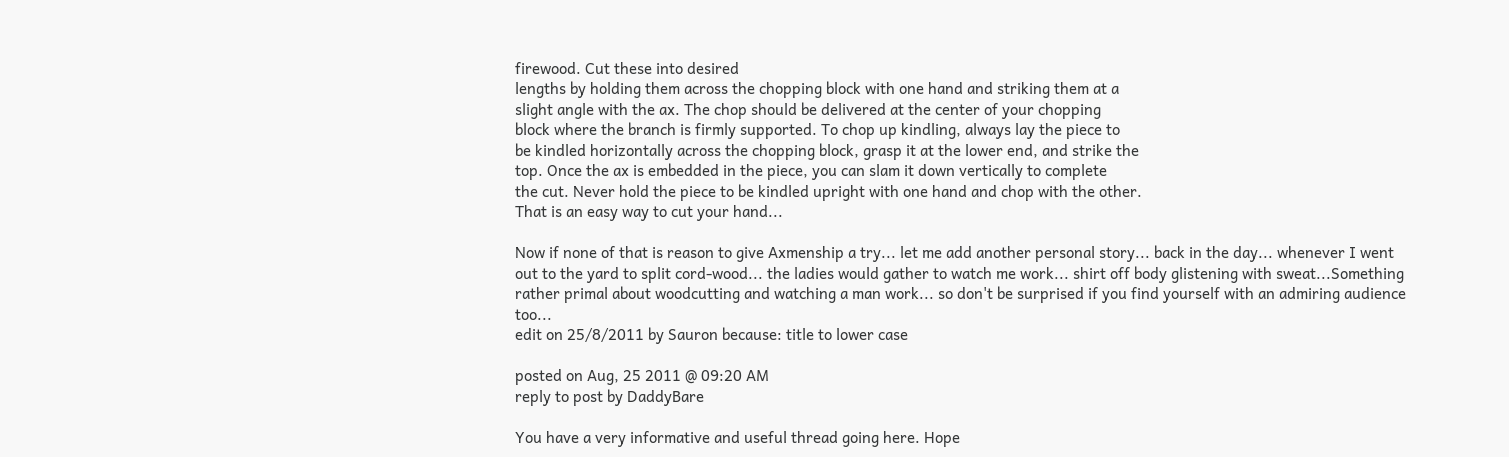firewood. Cut these into desired
lengths by holding them across the chopping block with one hand and striking them at a
slight angle with the ax. The chop should be delivered at the center of your chopping
block where the branch is firmly supported. To chop up kindling, always lay the piece to
be kindled horizontally across the chopping block, grasp it at the lower end, and strike the
top. Once the ax is embedded in the piece, you can slam it down vertically to complete
the cut. Never hold the piece to be kindled upright with one hand and chop with the other.
That is an easy way to cut your hand...

Now if none of that is reason to give Axmenship a try... let me add another personal story... back in the day... whenever I went out to the yard to split cord-wood... the ladies would gather to watch me work... shirt off body glistening with sweat...Something rather primal about woodcutting and watching a man work... so don't be surprised if you find yourself with an admiring audience too...
edit on 25/8/2011 by Sauron because: title to lower case

posted on Aug, 25 2011 @ 09:20 AM
reply to post by DaddyBare

You have a very informative and useful thread going here. Hope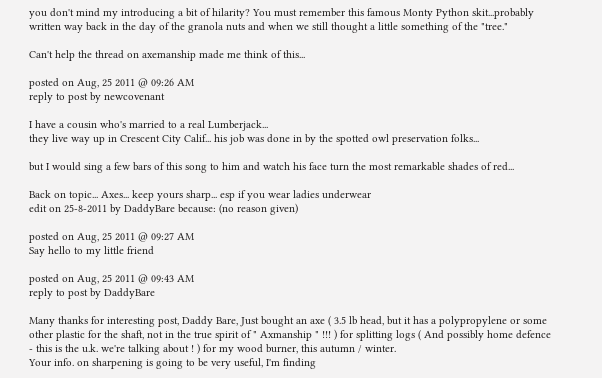you don't mind my introducing a bit of hilarity? You must remember this famous Monty Python skit...probably written way back in the day of the granola nuts and when we still thought a little something of the "tree."

Can't help the thread on axemanship made me think of this...

posted on Aug, 25 2011 @ 09:26 AM
reply to post by newcovenant

I have a cousin who's married to a real Lumberjack...
they live way up in Crescent City Calif... his job was done in by the spotted owl preservation folks...

but I would sing a few bars of this song to him and watch his face turn the most remarkable shades of red...

Back on topic... Axes... keep yours sharp... esp if you wear ladies underwear
edit on 25-8-2011 by DaddyBare because: (no reason given)

posted on Aug, 25 2011 @ 09:27 AM
Say hello to my little friend

posted on Aug, 25 2011 @ 09:43 AM
reply to post by DaddyBare

Many thanks for interesting post, Daddy Bare, Just bought an axe ( 3.5 lb head, but it has a polypropylene or some other plastic for the shaft, not in the true spirit of " Axmanship " !!! ) for splitting logs ( And possibly home defence - this is the u.k. we're talking about ! ) for my wood burner, this autumn / winter.
Your info. on sharpening is going to be very useful, I'm finding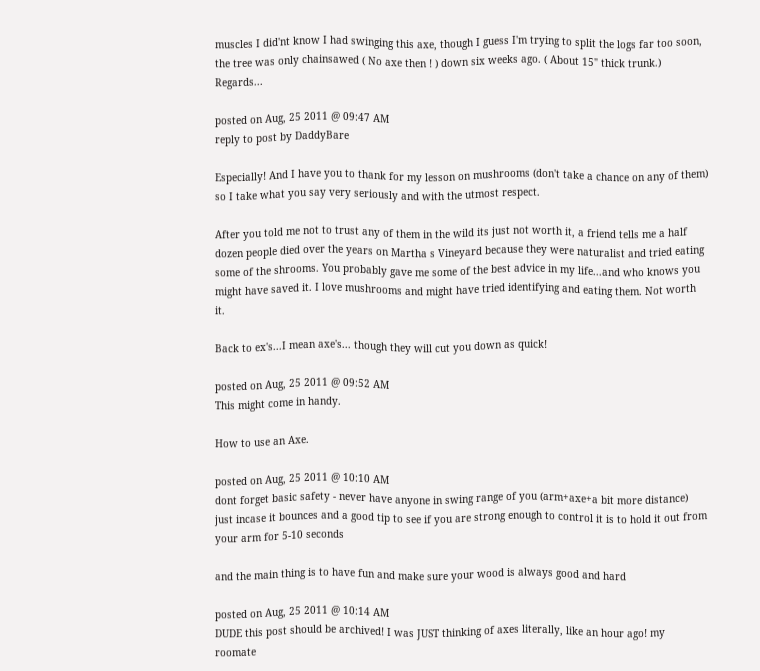muscles I did'nt know I had swinging this axe, though I guess I'm trying to split the logs far too soon, the tree was only chainsawed ( No axe then ! ) down six weeks ago. ( About 15" thick trunk.) Regards...

posted on Aug, 25 2011 @ 09:47 AM
reply to post by DaddyBare

Especially! And I have you to thank for my lesson on mushrooms (don't take a chance on any of them) so I take what you say very seriously and with the utmost respect.

After you told me not to trust any of them in the wild its just not worth it, a friend tells me a half dozen people died over the years on Martha s Vineyard because they were naturalist and tried eating some of the shrooms. You probably gave me some of the best advice in my life...and who knows you might have saved it. I love mushrooms and might have tried identifying and eating them. Not worth it.

Back to ex's...I mean axe's... though they will cut you down as quick!

posted on Aug, 25 2011 @ 09:52 AM
This might come in handy.

How to use an Axe.

posted on Aug, 25 2011 @ 10:10 AM
dont forget basic safety - never have anyone in swing range of you (arm+axe+a bit more distance) just incase it bounces and a good tip to see if you are strong enough to control it is to hold it out from your arm for 5-10 seconds

and the main thing is to have fun and make sure your wood is always good and hard

posted on Aug, 25 2011 @ 10:14 AM
DUDE this post should be archived! I was JUST thinking of axes literally, like an hour ago! my roomate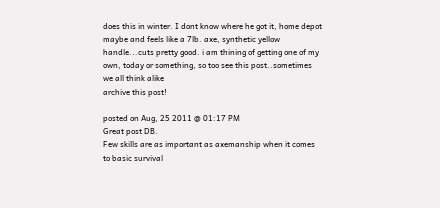does this in winter. I dont know where he got it, home depot maybe and feels like a 7lb. axe, synthetic yellow handle...cuts pretty good. i am thining of getting one of my own, today or something, so too see this post..sometimes we all think alike
archive this post!

posted on Aug, 25 2011 @ 01:17 PM
Great post DB.
Few skills are as important as axemanship when it comes to basic survival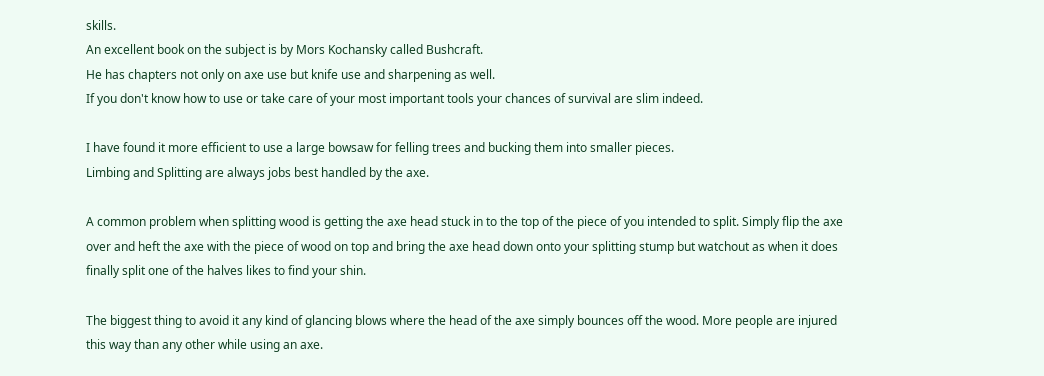skills.
An excellent book on the subject is by Mors Kochansky called Bushcraft.
He has chapters not only on axe use but knife use and sharpening as well.
If you don't know how to use or take care of your most important tools your chances of survival are slim indeed.

I have found it more efficient to use a large bowsaw for felling trees and bucking them into smaller pieces.
Limbing and Splitting are always jobs best handled by the axe.

A common problem when splitting wood is getting the axe head stuck in to the top of the piece of you intended to split. Simply flip the axe over and heft the axe with the piece of wood on top and bring the axe head down onto your splitting stump but watchout as when it does finally split one of the halves likes to find your shin.

The biggest thing to avoid it any kind of glancing blows where the head of the axe simply bounces off the wood. More people are injured this way than any other while using an axe.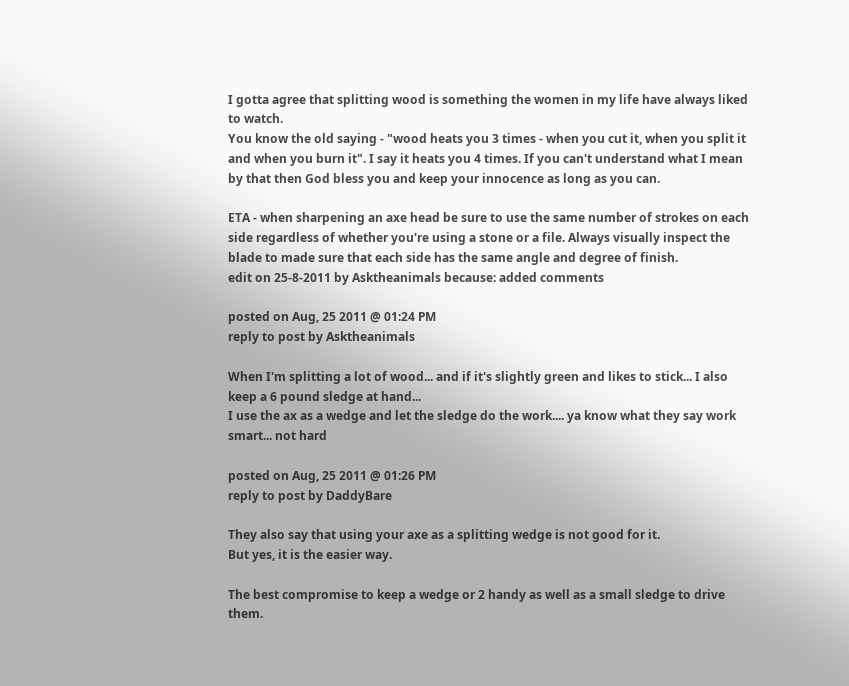I gotta agree that splitting wood is something the women in my life have always liked to watch.
You know the old saying - "wood heats you 3 times - when you cut it, when you split it and when you burn it". I say it heats you 4 times. If you can't understand what I mean by that then God bless you and keep your innocence as long as you can.

ETA - when sharpening an axe head be sure to use the same number of strokes on each side regardless of whether you're using a stone or a file. Always visually inspect the blade to made sure that each side has the same angle and degree of finish.
edit on 25-8-2011 by Asktheanimals because: added comments

posted on Aug, 25 2011 @ 01:24 PM
reply to post by Asktheanimals

When I'm splitting a lot of wood... and if it's slightly green and likes to stick... I also keep a 6 pound sledge at hand...
I use the ax as a wedge and let the sledge do the work.... ya know what they say work smart... not hard

posted on Aug, 25 2011 @ 01:26 PM
reply to post by DaddyBare

They also say that using your axe as a splitting wedge is not good for it.
But yes, it is the easier way.

The best compromise to keep a wedge or 2 handy as well as a small sledge to drive them.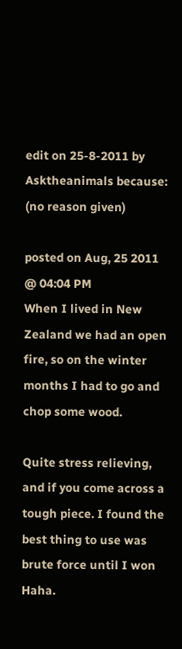edit on 25-8-2011 by Asktheanimals because: (no reason given)

posted on Aug, 25 2011 @ 04:04 PM
When I lived in New Zealand we had an open fire, so on the winter months I had to go and chop some wood.

Quite stress relieving, and if you come across a tough piece. I found the best thing to use was brute force until I won Haha.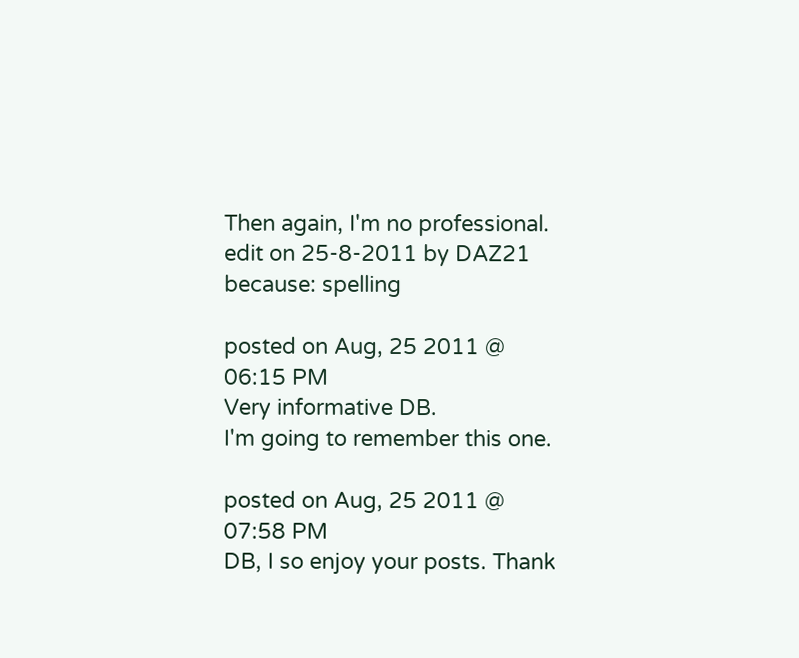Then again, I'm no professional.
edit on 25-8-2011 by DAZ21 because: spelling

posted on Aug, 25 2011 @ 06:15 PM
Very informative DB.
I'm going to remember this one.

posted on Aug, 25 2011 @ 07:58 PM
DB, I so enjoy your posts. Thank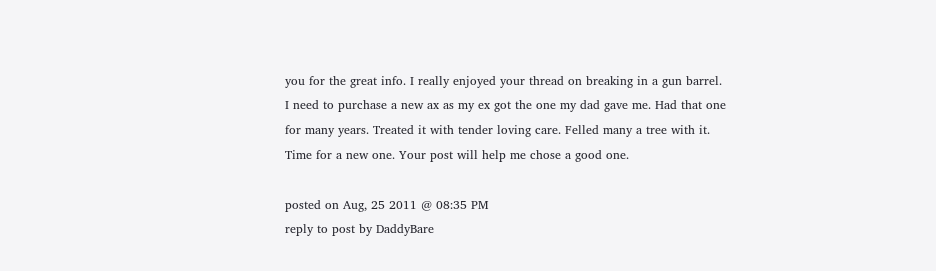you for the great info. I really enjoyed your thread on breaking in a gun barrel. I need to purchase a new ax as my ex got the one my dad gave me. Had that one for many years. Treated it with tender loving care. Felled many a tree with it. Time for a new one. Your post will help me chose a good one.

posted on Aug, 25 2011 @ 08:35 PM
reply to post by DaddyBare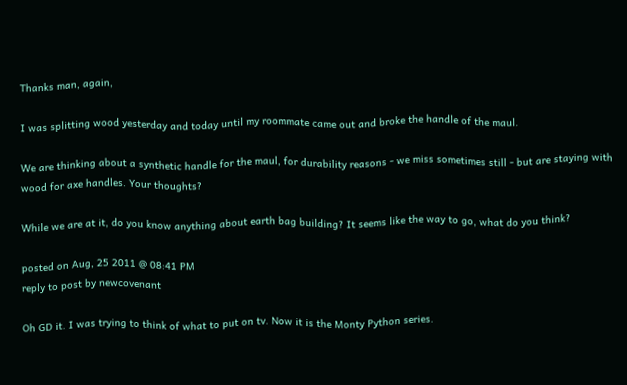Thanks man, again,

I was splitting wood yesterday and today until my roommate came out and broke the handle of the maul.

We are thinking about a synthetic handle for the maul, for durability reasons - we miss sometimes still - but are staying with wood for axe handles. Your thoughts?

While we are at it, do you know anything about earth bag building? It seems like the way to go, what do you think?

posted on Aug, 25 2011 @ 08:41 PM
reply to post by newcovenant

Oh GD it. I was trying to think of what to put on tv. Now it is the Monty Python series.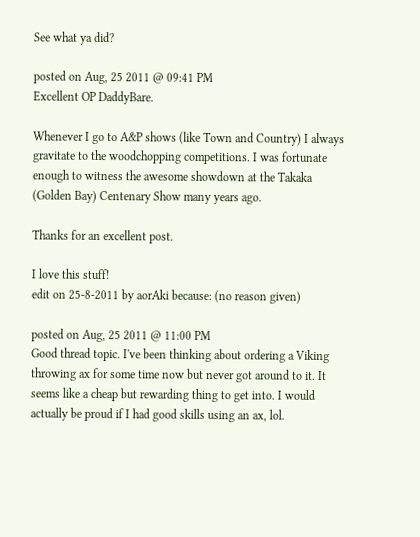See what ya did?

posted on Aug, 25 2011 @ 09:41 PM
Excellent OP DaddyBare.

Whenever I go to A&P shows (like Town and Country) I always gravitate to the woodchopping competitions. I was fortunate enough to witness the awesome showdown at the Takaka (Golden Bay) Centenary Show many years ago.

Thanks for an excellent post.

I love this stuff!
edit on 25-8-2011 by aorAki because: (no reason given)

posted on Aug, 25 2011 @ 11:00 PM
Good thread topic. I've been thinking about ordering a Viking throwing ax for some time now but never got around to it. It seems like a cheap but rewarding thing to get into. I would actually be proud if I had good skills using an ax, lol.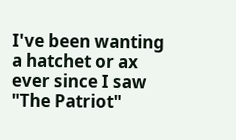I've been wanting a hatchet or ax ever since I saw "The Patriot"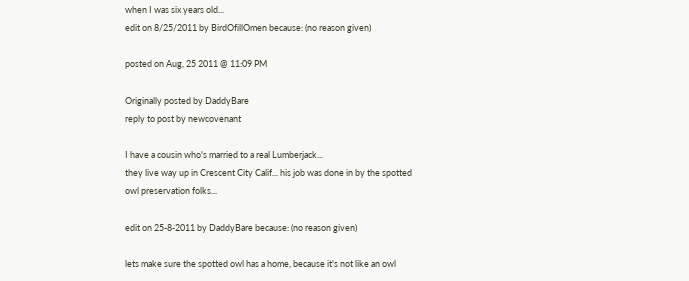when I was six years old...
edit on 8/25/2011 by BirdOfillOmen because: (no reason given)

posted on Aug, 25 2011 @ 11:09 PM

Originally posted by DaddyBare
reply to post by newcovenant

I have a cousin who's married to a real Lumberjack...
they live way up in Crescent City Calif... his job was done in by the spotted owl preservation folks...

edit on 25-8-2011 by DaddyBare because: (no reason given)

lets make sure the spotted owl has a home, because it's not like an owl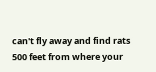can't fly away and find rats 500 feet from where your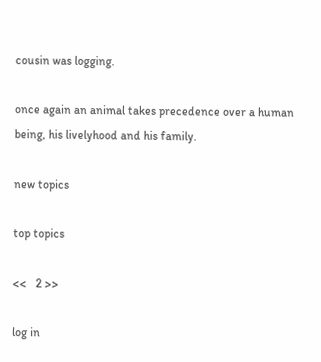cousin was logging.

once again an animal takes precedence over a human being, his livelyhood and his family.

new topics

top topics

<<   2 >>

log in